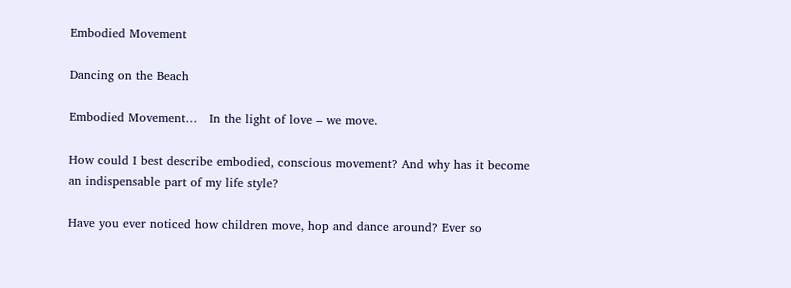Embodied Movement

Dancing on the Beach

Embodied Movement…   In the light of love – we move.

How could I best describe embodied, conscious movement? And why has it become an indispensable part of my life style?

Have you ever noticed how children move, hop and dance around? Ever so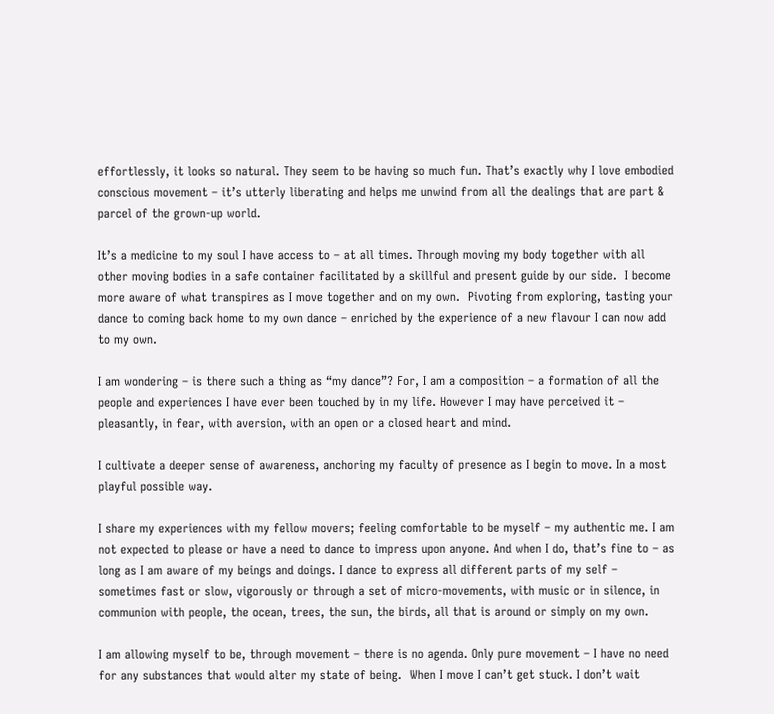effortlessly, it looks so natural. They seem to be having so much fun. That’s exactly why I love embodied conscious movement – it’s utterly liberating and helps me unwind from all the dealings that are part & parcel of the grown-up world.

It’s a medicine to my soul I have access to – at all times. Through moving my body together with all other moving bodies in a safe container facilitated by a skillful and present guide by our side.  I become more aware of what transpires as I move together and on my own.  Pivoting from exploring, tasting your dance to coming back home to my own dance – enriched by the experience of a new flavour I can now add to my own.

I am wondering – is there such a thing as “my dance”? For, I am a composition – a formation of all the people and experiences I have ever been touched by in my life. However I may have perceived it – pleasantly, in fear, with aversion, with an open or a closed heart and mind.

I cultivate a deeper sense of awareness, anchoring my faculty of presence as I begin to move. In a most playful possible way.

I share my experiences with my fellow movers; feeling comfortable to be myself – my authentic me. I am not expected to please or have a need to dance to impress upon anyone. And when I do, that’s fine to – as long as I am aware of my beings and doings. I dance to express all different parts of my self – sometimes fast or slow, vigorously or through a set of micro-movements, with music or in silence, in communion with people, the ocean, trees, the sun, the birds, all that is around or simply on my own.

I am allowing myself to be, through movement – there is no agenda. Only pure movement – I have no need for any substances that would alter my state of being.  When I move I can’t get stuck. I don’t wait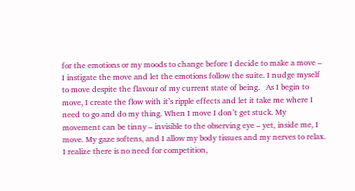for the emotions or my moods to change before I decide to make a move – I instigate the move and let the emotions follow the suite. I nudge myself to move despite the flavour of my current state of being.   As I begin to move, I create the flow with it’s ripple effects and let it take me where I need to go and do my thing. When I move I don’t get stuck. My movement can be tinny – invisible to the observing eye – yet, inside me, I move. My gaze softens, and I allow my body tissues and my nerves to relax. I realize there is no need for competition,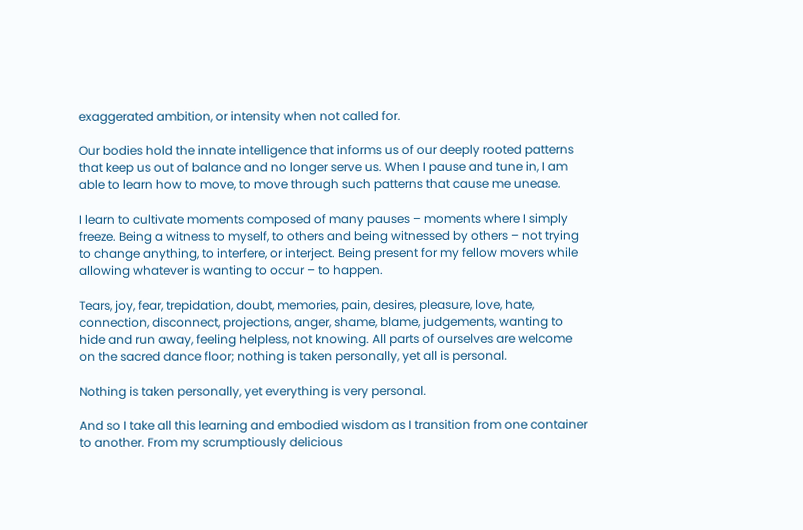exaggerated ambition, or intensity when not called for.

Our bodies hold the innate intelligence that informs us of our deeply rooted patterns that keep us out of balance and no longer serve us. When I pause and tune in, I am able to learn how to move, to move through such patterns that cause me unease.

I learn to cultivate moments composed of many pauses – moments where I simply freeze. Being a witness to myself, to others and being witnessed by others – not trying to change anything, to interfere, or interject. Being present for my fellow movers while allowing whatever is wanting to occur – to happen.

Tears, joy, fear, trepidation, doubt, memories, pain, desires, pleasure, love, hate, connection, disconnect, projections, anger, shame, blame, judgements, wanting to hide and run away, feeling helpless, not knowing. All parts of ourselves are welcome on the sacred dance floor; nothing is taken personally, yet all is personal.

Nothing is taken personally, yet everything is very personal.

And so I take all this learning and embodied wisdom as I transition from one container to another. From my scrumptiously delicious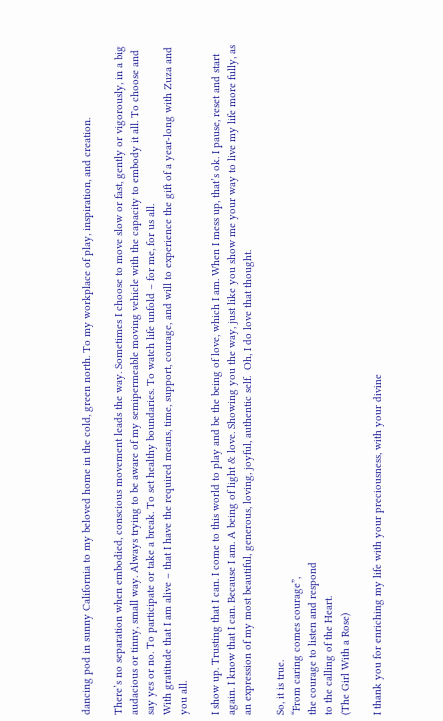dancing pod in sunny California to my beloved home in the cold, green north. To my workplace of play, inspiration, and creation.

There’s no separation when embodied, conscious movement leads the way. Sometimes I choose to move slow or fast, gently or vigorously, in a big audacious or tinny, small way. Always trying to be aware of my semipermeable moving vehicle with the capacity to embody it all. To choose and say yes or no. To participate or take a break. To set healthy boundaries. To watch life unfold – for me, for us all.
With gratitude that I am alive – that I have the required means, time, support, courage, and will to experience the gift of a year-long with Zuza and you all.

I show up. Trusting that I can. I come to this world to play and be the being of love, which I am. When I mess up, that’s ok. I pause, reset and start again. I know that I can. Because I am. A being of light & love. Showing you the way, just like you show me your way to live my life more fully, as an expression of my most beautiful, generous, loving, joyful, authentic self.  Oh, I do love that thought.

So, it is true.
“From caring comes courage”,
the courage to listen and respond
to the calling of the Heart.
(The Girl With a Rose)

I thank you for enriching my life with your preciousness, with your divine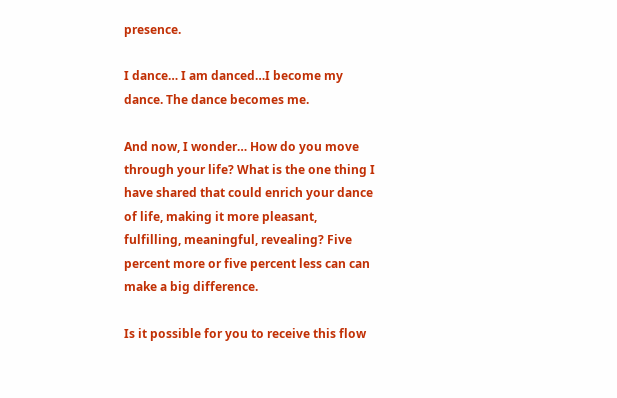presence.

I dance… I am danced…I become my dance. The dance becomes me.

And now, I wonder… How do you move through your life? What is the one thing I have shared that could enrich your dance of life, making it more pleasant, fulfilling, meaningful, revealing? Five percent more or five percent less can can make a big difference.

Is it possible for you to receive this flow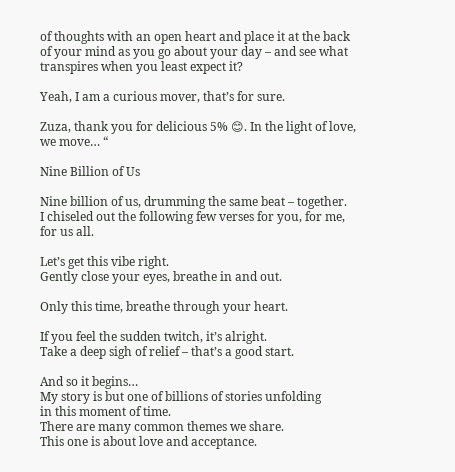of thoughts with an open heart and place it at the back of your mind as you go about your day – and see what transpires when you least expect it?

Yeah, I am a curious mover, that’s for sure.

Zuza, thank you for delicious 5% 😊. In the light of love, we move… “

Nine Billion of Us

Nine billion of us, drumming the same beat – together.
I chiseled out the following few verses for you, for me, for us all.

Let’s get this vibe right.
Gently close your eyes, breathe in and out.

Only this time, breathe through your heart.

If you feel the sudden twitch, it’s alright.
Take a deep sigh of relief – that’s a good start.

And so it begins…
My story is but one of billions of stories unfolding
in this moment of time.
There are many common themes we share.
This one is about love and acceptance.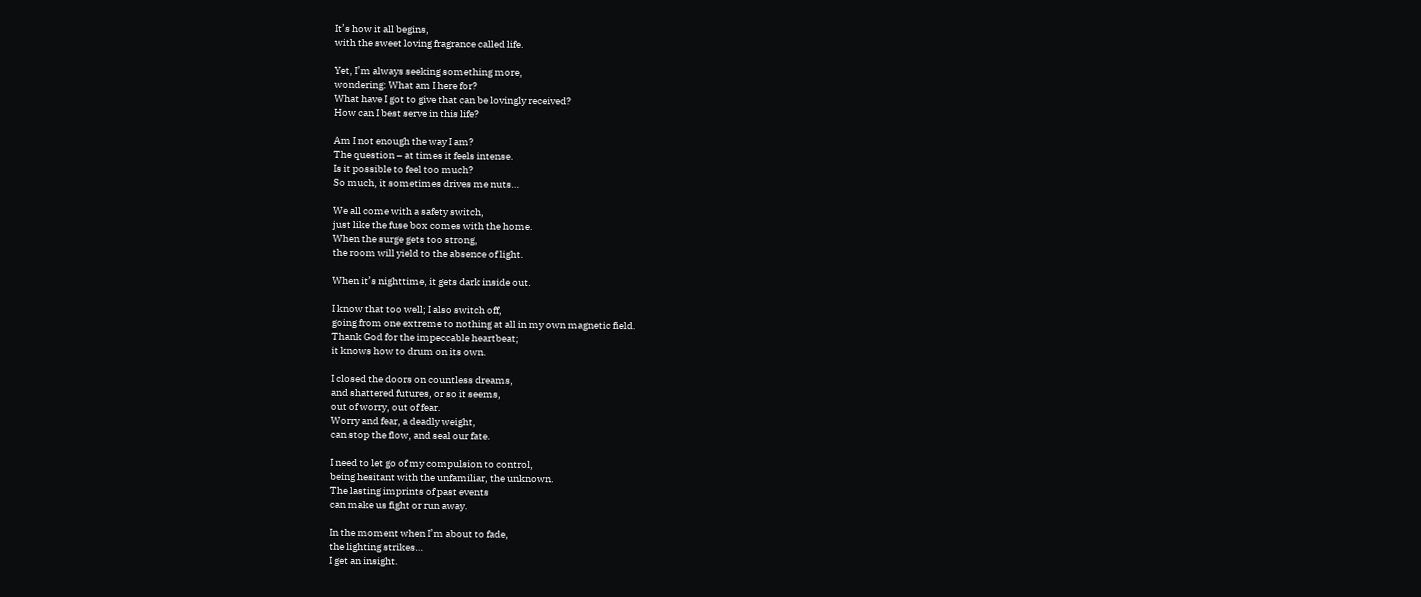It’s how it all begins,
with the sweet loving fragrance called life.

Yet, I’m always seeking something more,
wondering: What am I here for?
What have I got to give that can be lovingly received?
How can I best serve in this life?

Am I not enough the way I am?
The question – at times it feels intense.
Is it possible to feel too much?
So much, it sometimes drives me nuts…

We all come with a safety switch,
just like the fuse box comes with the home.
When the surge gets too strong,
the room will yield to the absence of light.

When it’s nighttime, it gets dark inside out.

I know that too well; I also switch off,
going from one extreme to nothing at all in my own magnetic field.
Thank God for the impeccable heartbeat;
it knows how to drum on its own.

I closed the doors on countless dreams,
and shattered futures, or so it seems,
out of worry, out of fear.
Worry and fear, a deadly weight,
can stop the flow, and seal our fate.

I need to let go of my compulsion to control,
being hesitant with the unfamiliar, the unknown.
The lasting imprints of past events
can make us fight or run away.

In the moment when I’m about to fade,
the lighting strikes…
I get an insight.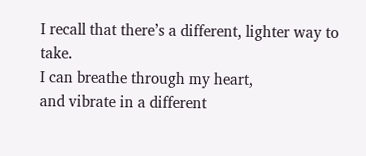I recall that there’s a different, lighter way to take.
I can breathe through my heart,
and vibrate in a different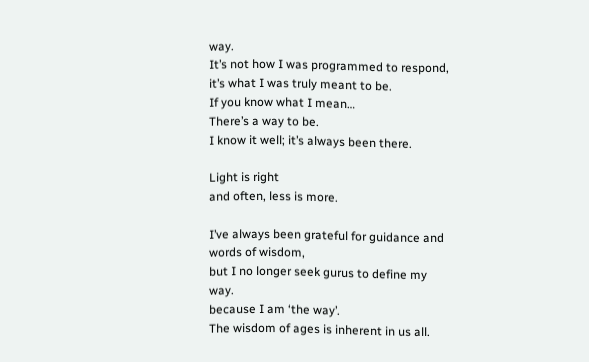way.
It’s not how I was programmed to respond,
it’s what I was truly meant to be.
If you know what I mean…
There’s a way to be.
I know it well; it’s always been there.

Light is right
and often, less is more.

I’ve always been grateful for guidance and words of wisdom,
but I no longer seek gurus to define my way.
because I am ‘the way’.
The wisdom of ages is inherent in us all.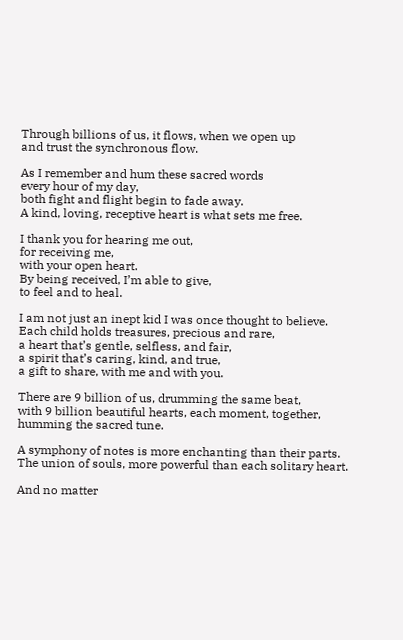Through billions of us, it flows, when we open up
and trust the synchronous flow.

As I remember and hum these sacred words
every hour of my day,
both fight and flight begin to fade away.
A kind, loving, receptive heart is what sets me free.

I thank you for hearing me out,
for receiving me,
with your open heart.
By being received, I’m able to give,
to feel and to heal.

I am not just an inept kid I was once thought to believe.
Each child holds treasures, precious and rare,
a heart that’s gentle, selfless, and fair,
a spirit that’s caring, kind, and true,
a gift to share, with me and with you.

There are 9 billion of us, drumming the same beat,
with 9 billion beautiful hearts, each moment, together,
humming the sacred tune.

A symphony of notes is more enchanting than their parts.
The union of souls, more powerful than each solitary heart.

And no matter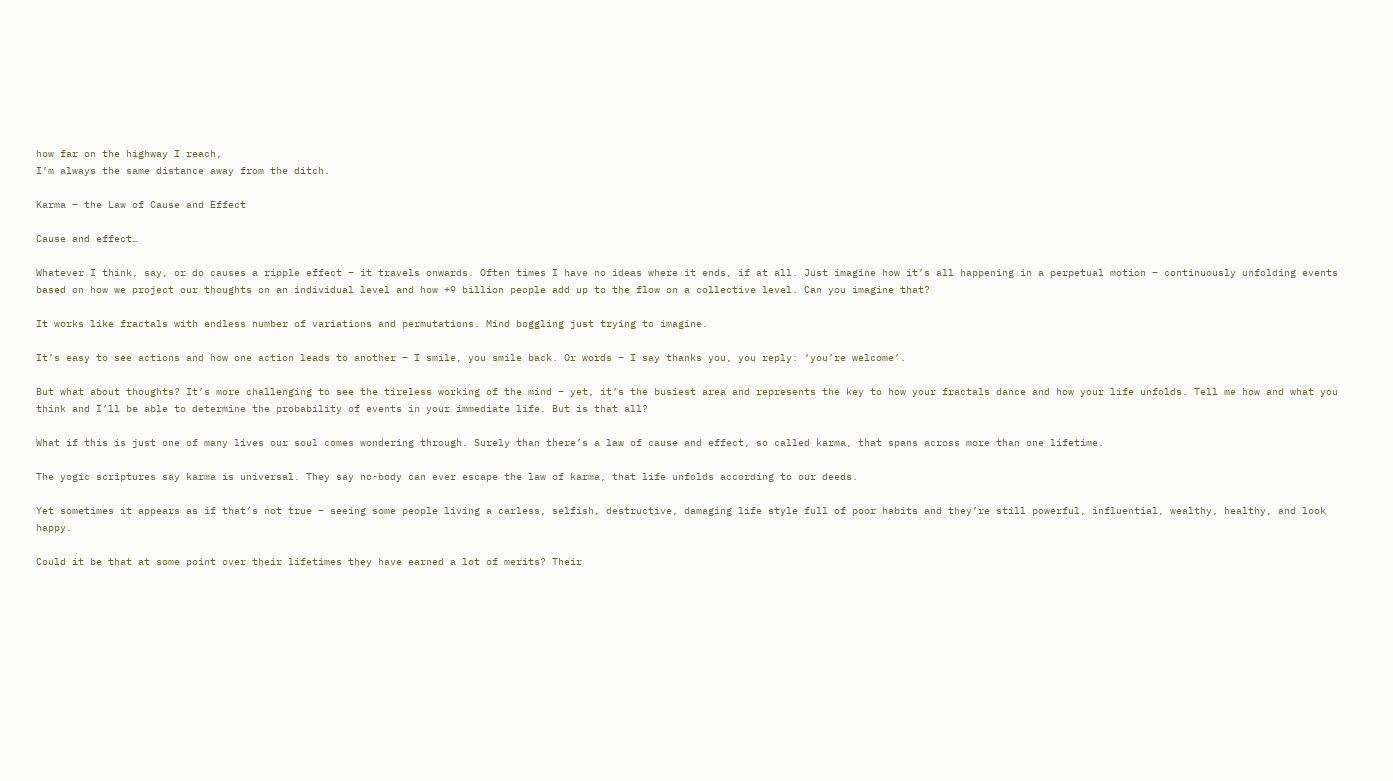how far on the highway I reach,
I’m always the same distance away from the ditch.

Karma – the Law of Cause and Effect

Cause and effect…

Whatever I think, say, or do causes a ripple effect – it travels onwards. Often times I have no ideas where it ends, if at all. Just imagine how it’s all happening in a perpetual motion – continuously unfolding events based on how we project our thoughts on an individual level and how +9 billion people add up to the flow on a collective level. Can you imagine that?

It works like fractals with endless number of variations and permutations. Mind boggling just trying to imagine.

It’s easy to see actions and how one action leads to another – I smile, you smile back. Or words – I say thanks you, you reply: ‘you’re welcome’.

But what about thoughts? It’s more challenging to see the tireless working of the mind – yet, it’s the busiest area and represents the key to how your fractals dance and how your life unfolds. Tell me how and what you think and I’ll be able to determine the probability of events in your immediate life. But is that all?

What if this is just one of many lives our soul comes wondering through. Surely than there’s a law of cause and effect, so called karma, that spans across more than one lifetime.

The yogic scriptures say karma is universal. They say no-body can ever escape the law of karma, that life unfolds according to our deeds.

Yet sometimes it appears as if that’s not true – seeing some people living a carless, selfish, destructive, damaging life style full of poor habits and they’re still powerful, influential, wealthy, healthy, and look happy.

Could it be that at some point over their lifetimes they have earned a lot of merits? Their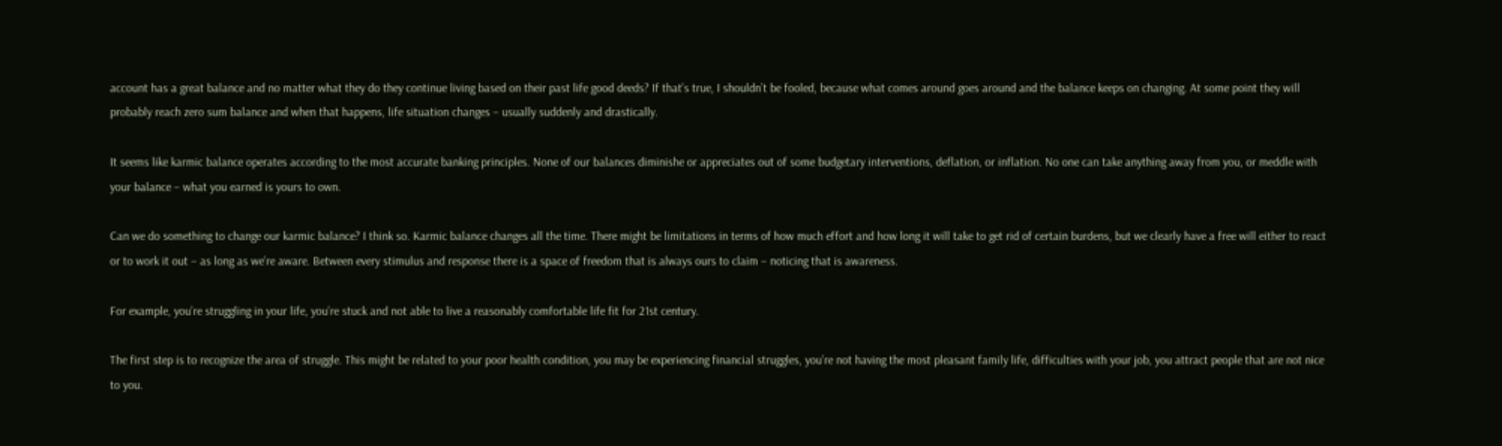account has a great balance and no matter what they do they continue living based on their past life good deeds? If that’s true, I shouldn’t be fooled, because what comes around goes around and the balance keeps on changing. At some point they will probably reach zero sum balance and when that happens, life situation changes – usually suddenly and drastically.

It seems like karmic balance operates according to the most accurate banking principles. None of our balances diminishe or appreciates out of some budgetary interventions, deflation, or inflation. No one can take anything away from you, or meddle with your balance – what you earned is yours to own.

Can we do something to change our karmic balance? I think so. Karmic balance changes all the time. There might be limitations in terms of how much effort and how long it will take to get rid of certain burdens, but we clearly have a free will either to react or to work it out – as long as we’re aware. Between every stimulus and response there is a space of freedom that is always ours to claim – noticing that is awareness.

For example, you’re struggling in your life, you’re stuck and not able to live a reasonably comfortable life fit for 21st century.

The first step is to recognize the area of struggle. This might be related to your poor health condition, you may be experiencing financial struggles, you’re not having the most pleasant family life, difficulties with your job, you attract people that are not nice to you.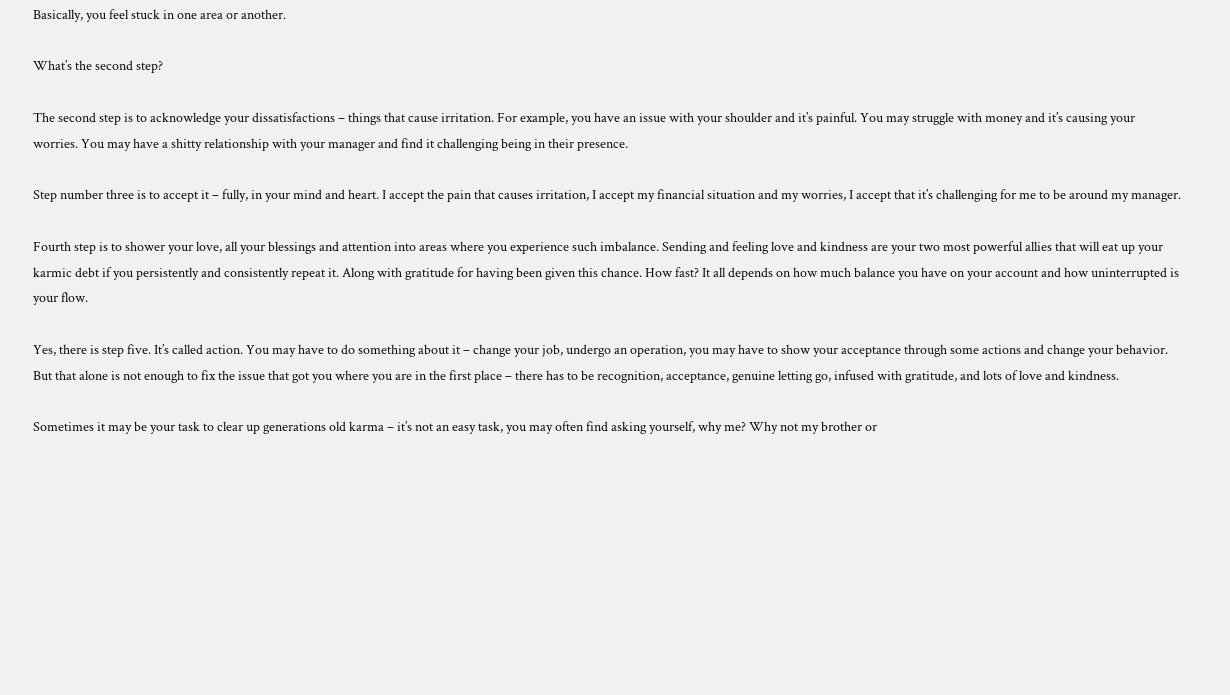Basically, you feel stuck in one area or another.

What’s the second step?

The second step is to acknowledge your dissatisfactions – things that cause irritation. For example, you have an issue with your shoulder and it’s painful. You may struggle with money and it’s causing your worries. You may have a shitty relationship with your manager and find it challenging being in their presence.

Step number three is to accept it – fully, in your mind and heart. I accept the pain that causes irritation, I accept my financial situation and my worries, I accept that it’s challenging for me to be around my manager.

Fourth step is to shower your love, all your blessings and attention into areas where you experience such imbalance. Sending and feeling love and kindness are your two most powerful allies that will eat up your karmic debt if you persistently and consistently repeat it. Along with gratitude for having been given this chance. How fast? It all depends on how much balance you have on your account and how uninterrupted is your flow.

Yes, there is step five. It’s called action. You may have to do something about it – change your job, undergo an operation, you may have to show your acceptance through some actions and change your behavior. But that alone is not enough to fix the issue that got you where you are in the first place – there has to be recognition, acceptance, genuine letting go, infused with gratitude, and lots of love and kindness.

Sometimes it may be your task to clear up generations old karma – it’s not an easy task, you may often find asking yourself, why me? Why not my brother or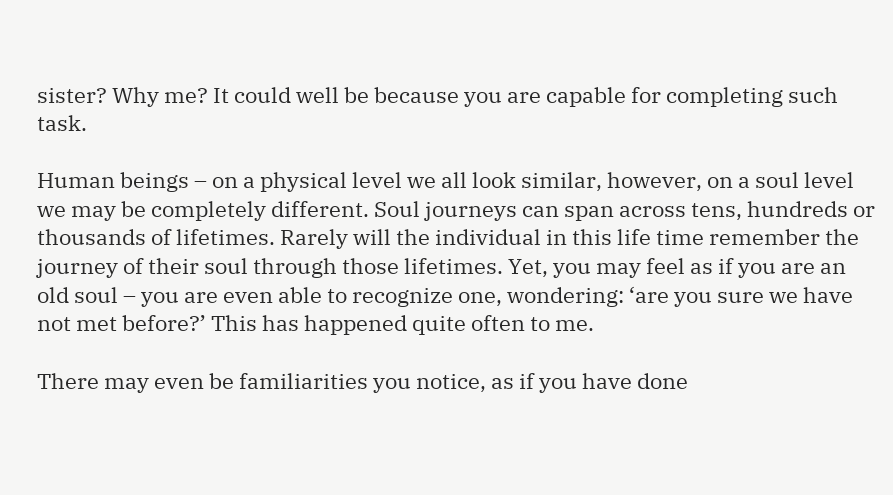sister? Why me? It could well be because you are capable for completing such task.

Human beings – on a physical level we all look similar, however, on a soul level we may be completely different. Soul journeys can span across tens, hundreds or thousands of lifetimes. Rarely will the individual in this life time remember the journey of their soul through those lifetimes. Yet, you may feel as if you are an old soul – you are even able to recognize one, wondering: ‘are you sure we have not met before?’ This has happened quite often to me.

There may even be familiarities you notice, as if you have done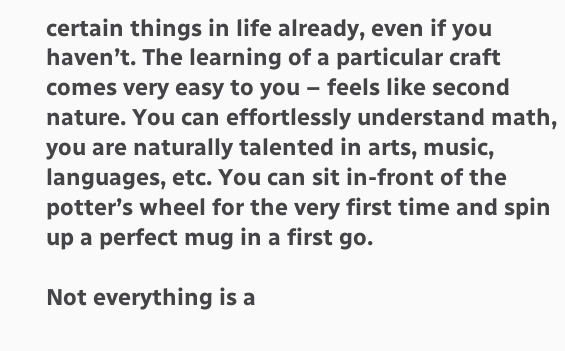certain things in life already, even if you haven’t. The learning of a particular craft comes very easy to you – feels like second nature. You can effortlessly understand math, you are naturally talented in arts, music, languages, etc. You can sit in-front of the potter’s wheel for the very first time and spin up a perfect mug in a first go.

Not everything is a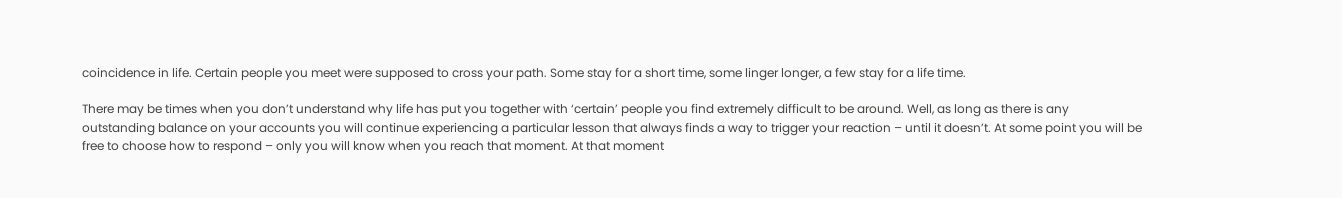coincidence in life. Certain people you meet were supposed to cross your path. Some stay for a short time, some linger longer, a few stay for a life time.

There may be times when you don’t understand why life has put you together with ‘certain’ people you find extremely difficult to be around. Well, as long as there is any outstanding balance on your accounts you will continue experiencing a particular lesson that always finds a way to trigger your reaction – until it doesn’t. At some point you will be free to choose how to respond – only you will know when you reach that moment. At that moment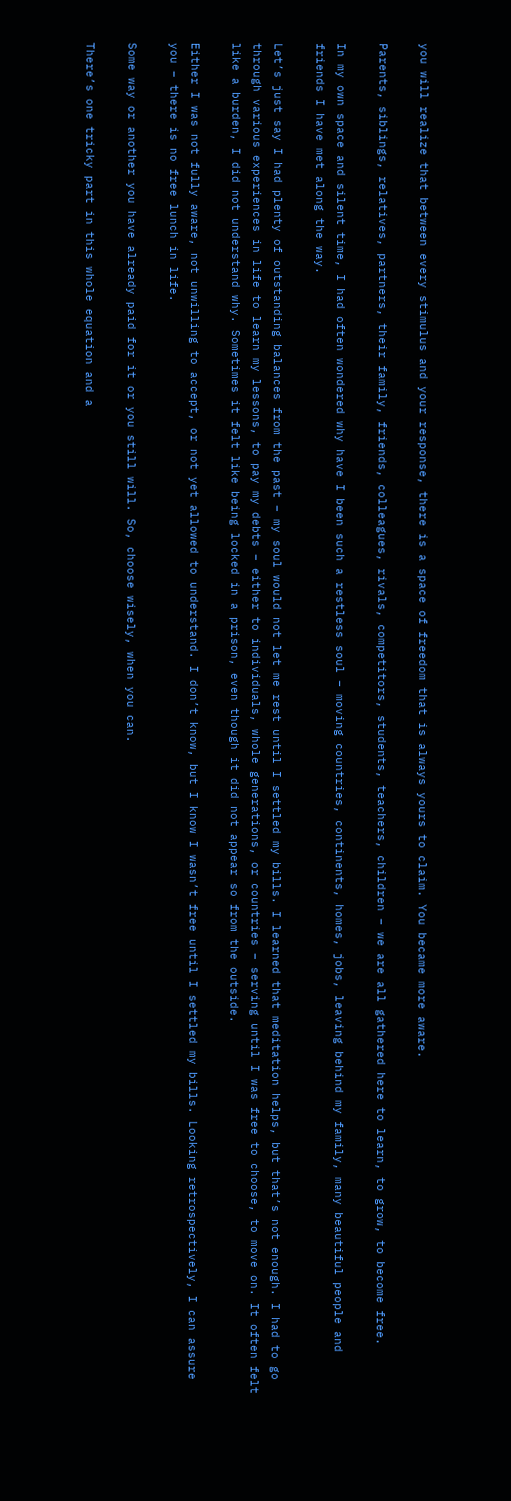you will realize that between every stimulus and your response, there is a space of freedom that is always yours to claim. You became more aware.

Parents, siblings, relatives, partners, their family, friends, colleagues, rivals, competitors, students, teachers, children – we are all gathered here to learn, to grow, to become free.

In my own space and silent time, I had often wondered why have I been such a restless soul – moving countries, continents, homes, jobs, leaving behind my family, many beautiful people and friends I have met along the way.

Let’s just say I had plenty of outstanding balances from the past – my soul would not let me rest until I settled my bills. I learned that meditation helps, but that’s not enough. I had to go through various experiences in life to learn my lessons, to pay my debts – either to individuals, whole generations, or countries – serving until I was free to choose, to move on. It often felt like a burden, I did not understand why. Sometimes it felt like being locked in a prison, even though it did not appear so from the outside.

Either I was not fully aware, not unwilling to accept, or not yet allowed to understand. I don’t know, but I know I wasn’t free until I settled my bills. Looking retrospectively, I can assure you – there is no free lunch in life.

Some way or another you have already paid for it or you still will. So, choose wisely, when you can.

There’s one tricky part in this whole equation and a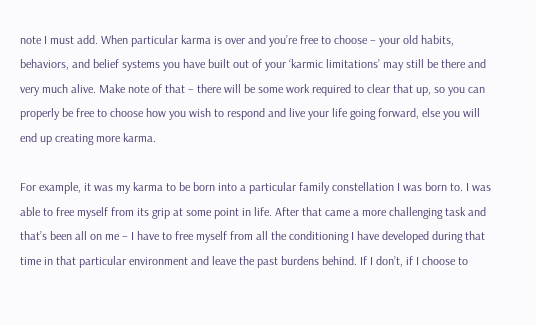note I must add. When particular karma is over and you’re free to choose – your old habits, behaviors, and belief systems you have built out of your ‘karmic limitations’ may still be there and very much alive. Make note of that – there will be some work required to clear that up, so you can properly be free to choose how you wish to respond and live your life going forward, else you will end up creating more karma.

For example, it was my karma to be born into a particular family constellation I was born to. I was able to free myself from its grip at some point in life. After that came a more challenging task and that’s been all on me – I have to free myself from all the conditioning I have developed during that time in that particular environment and leave the past burdens behind. If I don’t, if I choose to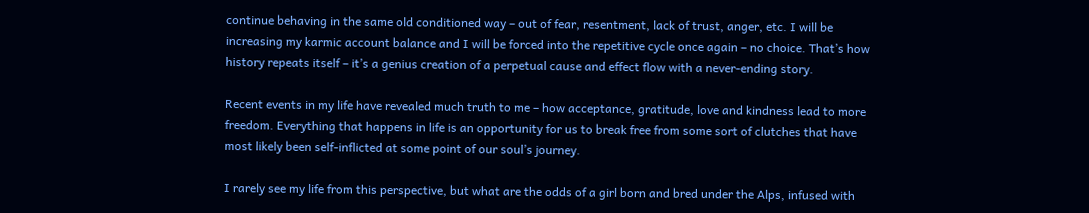continue behaving in the same old conditioned way – out of fear, resentment, lack of trust, anger, etc. I will be increasing my karmic account balance and I will be forced into the repetitive cycle once again – no choice. That’s how history repeats itself – it’s a genius creation of a perpetual cause and effect flow with a never-ending story.

Recent events in my life have revealed much truth to me – how acceptance, gratitude, love and kindness lead to more freedom. Everything that happens in life is an opportunity for us to break free from some sort of clutches that have most likely been self-inflicted at some point of our soul’s journey.

I rarely see my life from this perspective, but what are the odds of a girl born and bred under the Alps, infused with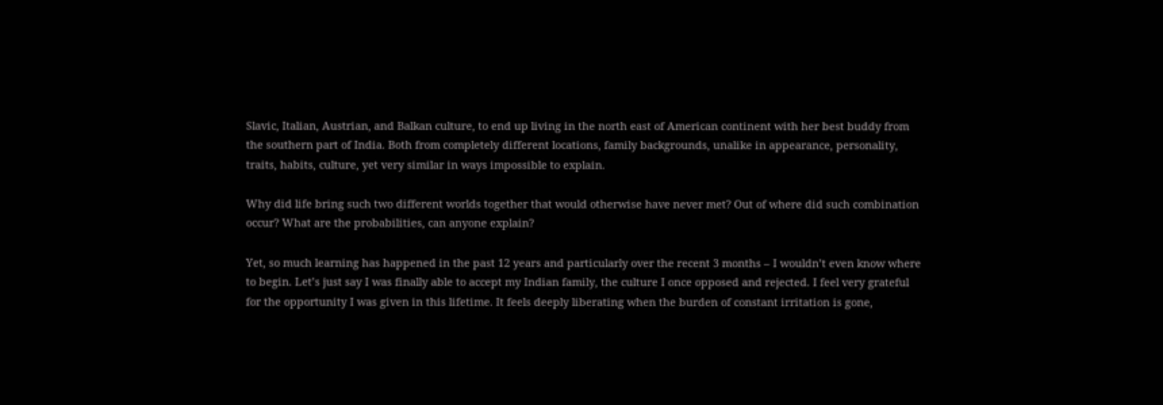Slavic, Italian, Austrian, and Balkan culture, to end up living in the north east of American continent with her best buddy from the southern part of India. Both from completely different locations, family backgrounds, unalike in appearance, personality, traits, habits, culture, yet very similar in ways impossible to explain.

Why did life bring such two different worlds together that would otherwise have never met? Out of where did such combination occur? What are the probabilities, can anyone explain?

Yet, so much learning has happened in the past 12 years and particularly over the recent 3 months – I wouldn’t even know where to begin. Let’s just say I was finally able to accept my Indian family, the culture I once opposed and rejected. I feel very grateful for the opportunity I was given in this lifetime. It feels deeply liberating when the burden of constant irritation is gone,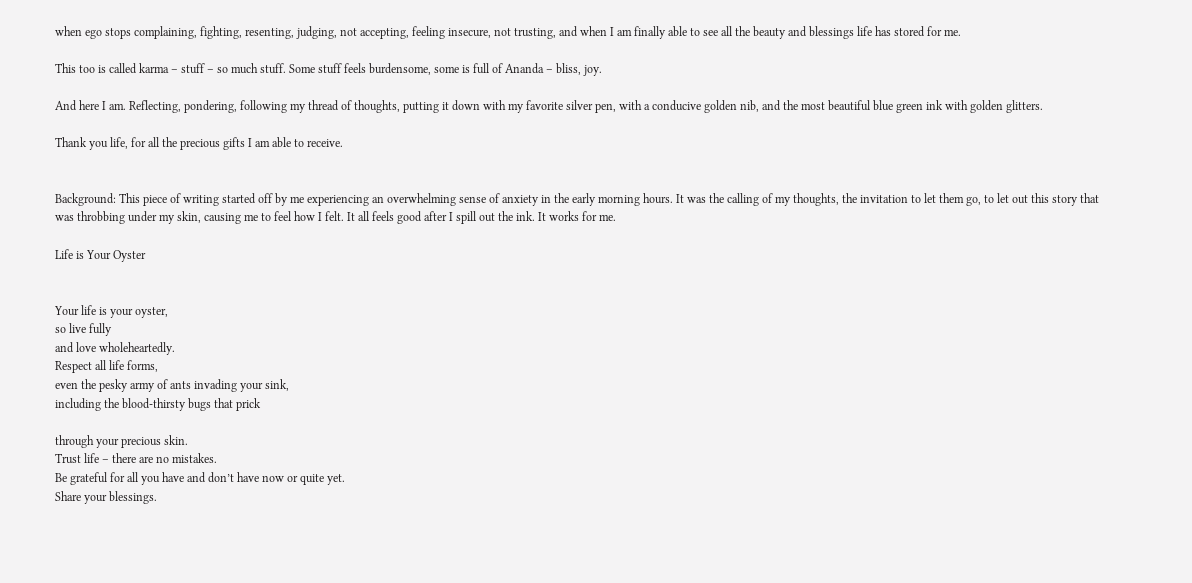when ego stops complaining, fighting, resenting, judging, not accepting, feeling insecure, not trusting, and when I am finally able to see all the beauty and blessings life has stored for me.

This too is called karma – stuff – so much stuff. Some stuff feels burdensome, some is full of Ananda – bliss, joy.

And here I am. Reflecting, pondering, following my thread of thoughts, putting it down with my favorite silver pen, with a conducive golden nib, and the most beautiful blue green ink with golden glitters.

Thank you life, for all the precious gifts I am able to receive.


Background: This piece of writing started off by me experiencing an overwhelming sense of anxiety in the early morning hours. It was the calling of my thoughts, the invitation to let them go, to let out this story that was throbbing under my skin, causing me to feel how I felt. It all feels good after I spill out the ink. It works for me.

Life is Your Oyster


Your life is your oyster,
so live fully
and love wholeheartedly.
Respect all life forms,
even the pesky army of ants invading your sink,
including the blood-thirsty bugs that prick

through your precious skin.
Trust life – there are no mistakes.
Be grateful for all you have and don’t have now or quite yet.
Share your blessings.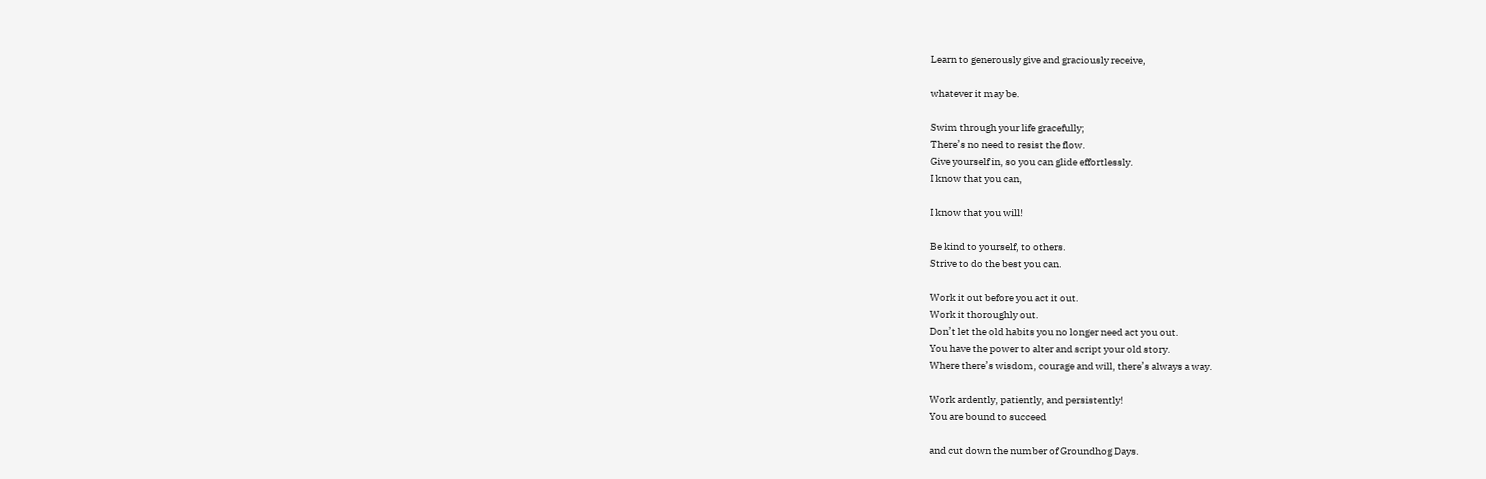Learn to generously give and graciously receive,

whatever it may be.

Swim through your life gracefully;
There’s no need to resist the flow.
Give yourself in, so you can glide effortlessly.
I know that you can,

I know that you will!

Be kind to yourself, to others.
Strive to do the best you can.

Work it out before you act it out.
Work it thoroughly out.
Don’t let the old habits you no longer need act you out.
You have the power to alter and script your old story.
Where there’s wisdom, courage and will, there’s always a way.

Work ardently, patiently, and persistently!
You are bound to succeed

and cut down the number of Groundhog Days.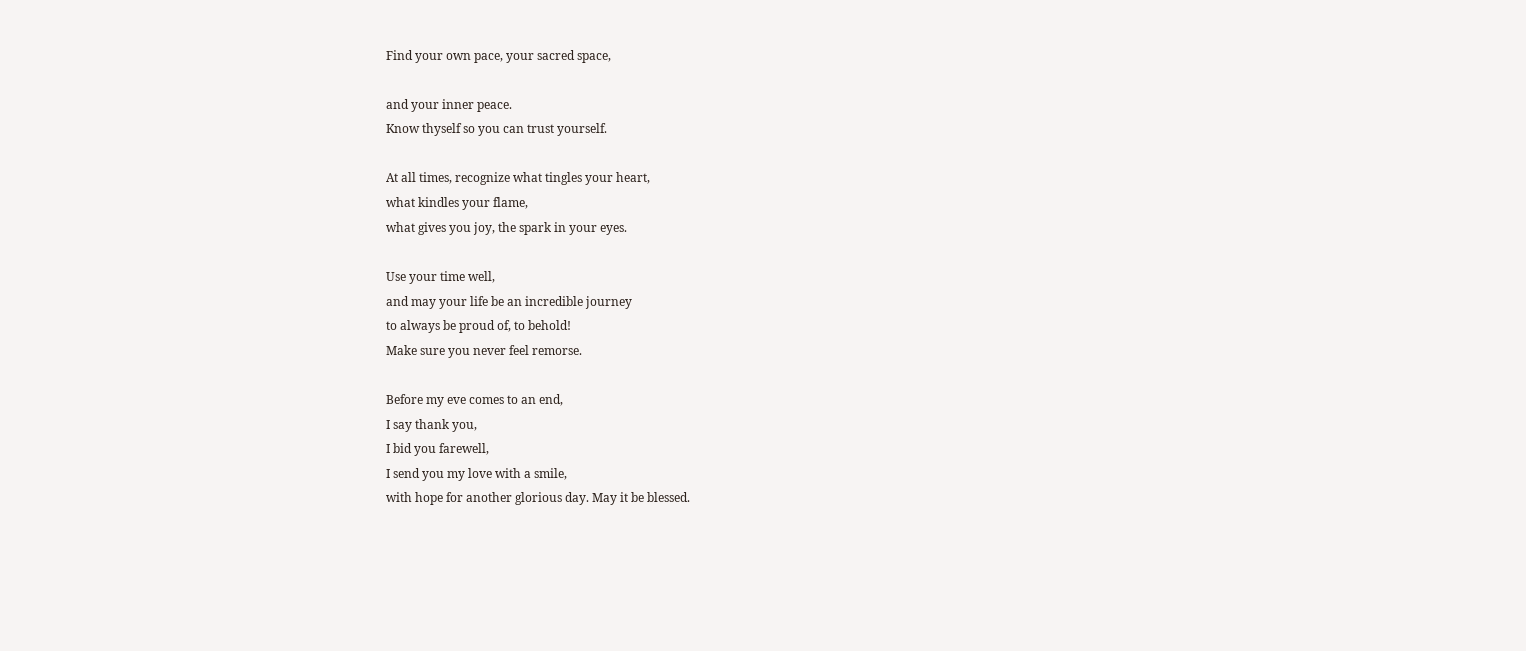Find your own pace, your sacred space,

and your inner peace.
Know thyself so you can trust yourself.

At all times, recognize what tingles your heart,
what kindles your flame,
what gives you joy, the spark in your eyes.

Use your time well,
and may your life be an incredible journey
to always be proud of, to behold!
Make sure you never feel remorse.

Before my eve comes to an end,
I say thank you,
I bid you farewell,
I send you my love with a smile,
with hope for another glorious day. May it be blessed.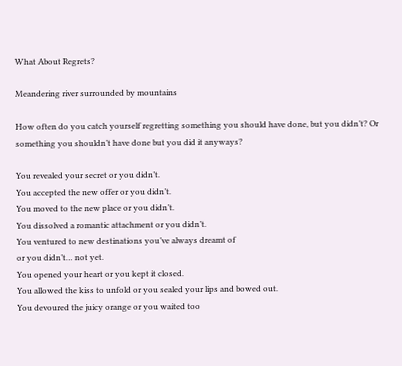What About Regrets?

Meandering river surrounded by mountains

How often do you catch yourself regretting something you should have done, but you didn’t? Or something you shouldn’t have done but you did it anyways?

You revealed your secret or you didn’t.
You accepted the new offer or you didn’t.
You moved to the new place or you didn’t.
You dissolved a romantic attachment or you didn’t.
You ventured to new destinations you’ve always dreamt of
or you didn’t… not yet.
You opened your heart or you kept it closed.
You allowed the kiss to unfold or you sealed your lips and bowed out.
You devoured the juicy orange or you waited too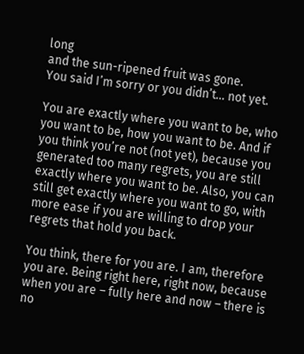long
and the sun-ripened fruit was gone.
You said I’m sorry or you didn’t… not yet.

You are exactly where you want to be, who you want to be, how you want to be. And if you think you’re not (not yet), because you generated too many regrets, you are still exactly where you want to be. Also, you can still get exactly where you want to go, with more ease if you are willing to drop your regrets that hold you back.

You think, there for you are. I am, therefore you are. Being right here, right now, because when you are – fully here and now – there is no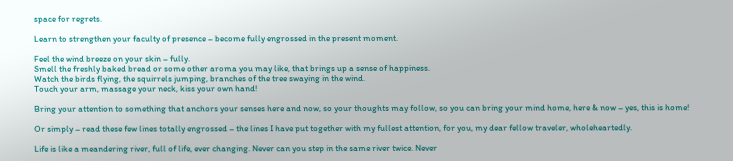space for regrets.

Learn to strengthen your faculty of presence – become fully engrossed in the present moment.

Feel the wind breeze on your skin – fully.
Smell the freshly baked bread or some other aroma you may like, that brings up a sense of happiness.
Watch the birds flying, the squirrels jumping, branches of the tree swaying in the wind.
Touch your arm, massage your neck, kiss your own hand!

Bring your attention to something that anchors your senses here and now, so your thoughts may follow, so you can bring your mind home, here & now – yes, this is home!

Or simply – read these few lines totally engrossed – the lines I have put together with my fullest attention, for you, my dear fellow traveler, wholeheartedly.

Life is like a meandering river, full of life, ever changing. Never can you step in the same river twice. Never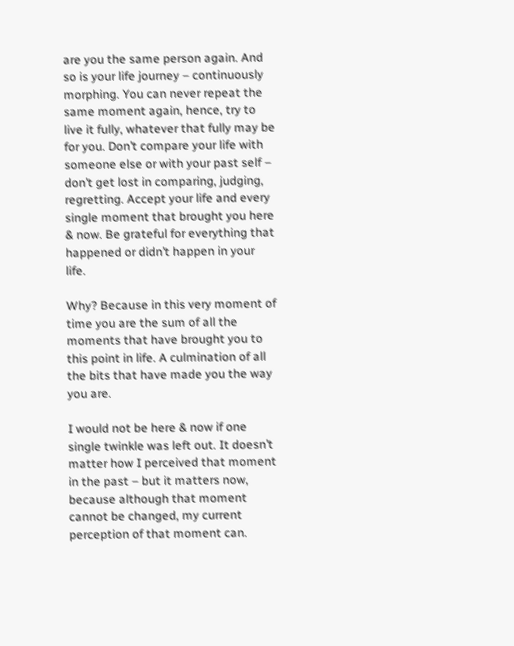are you the same person again. And so is your life journey – continuously morphing. You can never repeat the same moment again, hence, try to live it fully, whatever that fully may be for you. Don’t compare your life with someone else or with your past self – don’t get lost in comparing, judging, regretting. Accept your life and every single moment that brought you here & now. Be grateful for everything that happened or didn’t happen in your life.

Why? Because in this very moment of time you are the sum of all the moments that have brought you to this point in life. A culmination of all the bits that have made you the way you are.

I would not be here & now if one single twinkle was left out. It doesn’t matter how I perceived that moment in the past – but it matters now, because although that moment cannot be changed, my current perception of that moment can.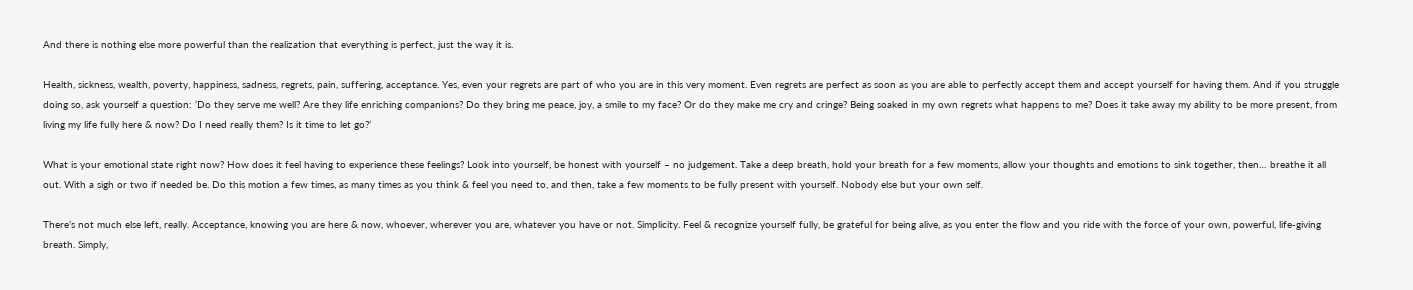And there is nothing else more powerful than the realization that everything is perfect, just the way it is.

Health, sickness, wealth, poverty, happiness, sadness, regrets, pain, suffering, acceptance. Yes, even your regrets are part of who you are in this very moment. Even regrets are perfect as soon as you are able to perfectly accept them and accept yourself for having them. And if you struggle doing so, ask yourself a question: ‘Do they serve me well? Are they life enriching companions? Do they bring me peace, joy, a smile to my face? Or do they make me cry and cringe? Being soaked in my own regrets what happens to me? Does it take away my ability to be more present, from living my life fully here & now? Do I need really them? Is it time to let go?’

What is your emotional state right now? How does it feel having to experience these feelings? Look into yourself, be honest with yourself – no judgement. Take a deep breath, hold your breath for a few moments, allow your thoughts and emotions to sink together, then… breathe it all out. With a sigh or two if needed be. Do this motion a few times, as many times as you think & feel you need to, and then, take a few moments to be fully present with yourself. Nobody else but your own self.

There’s not much else left, really. Acceptance, knowing you are here & now, whoever, wherever you are, whatever you have or not. Simplicity. Feel & recognize yourself fully, be grateful for being alive, as you enter the flow and you ride with the force of your own, powerful, life-giving breath. Simply,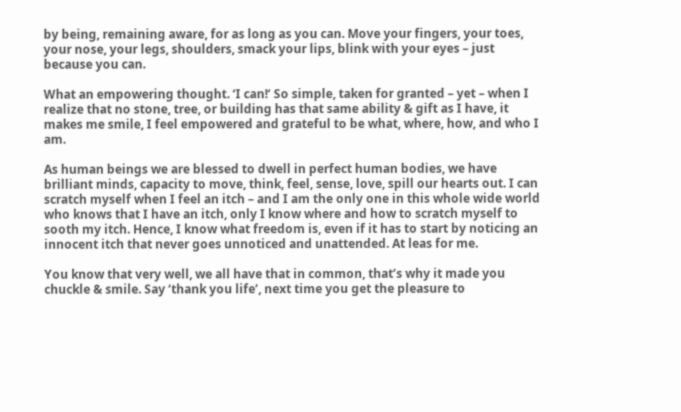by being, remaining aware, for as long as you can. Move your fingers, your toes, your nose, your legs, shoulders, smack your lips, blink with your eyes – just because you can.

What an empowering thought. ‘I can!‘ So simple, taken for granted – yet – when I realize that no stone, tree, or building has that same ability & gift as I have, it makes me smile, I feel empowered and grateful to be what, where, how, and who I am.

As human beings we are blessed to dwell in perfect human bodies, we have brilliant minds, capacity to move, think, feel, sense, love, spill our hearts out. I can scratch myself when I feel an itch – and I am the only one in this whole wide world who knows that I have an itch, only I know where and how to scratch myself to sooth my itch. Hence, I know what freedom is, even if it has to start by noticing an innocent itch that never goes unnoticed and unattended. At leas for me.

You know that very well, we all have that in common, that’s why it made you chuckle & smile. Say ‘thank you life’, next time you get the pleasure to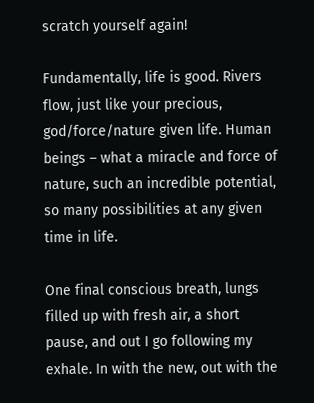scratch yourself again!

Fundamentally, life is good. Rivers flow, just like your precious, god/force/nature given life. Human beings – what a miracle and force of nature, such an incredible potential, so many possibilities at any given time in life.

One final conscious breath, lungs filled up with fresh air, a short pause, and out I go following my exhale. In with the new, out with the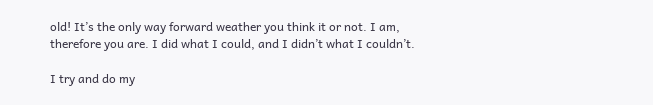old! It’s the only way forward weather you think it or not. I am, therefore you are. I did what I could, and I didn’t what I couldn’t.

I try and do my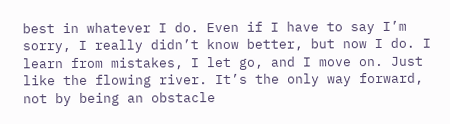best in whatever I do. Even if I have to say I’m sorry, I really didn’t know better, but now I do. I learn from mistakes, I let go, and I move on. Just like the flowing river. It’s the only way forward, not by being an obstacle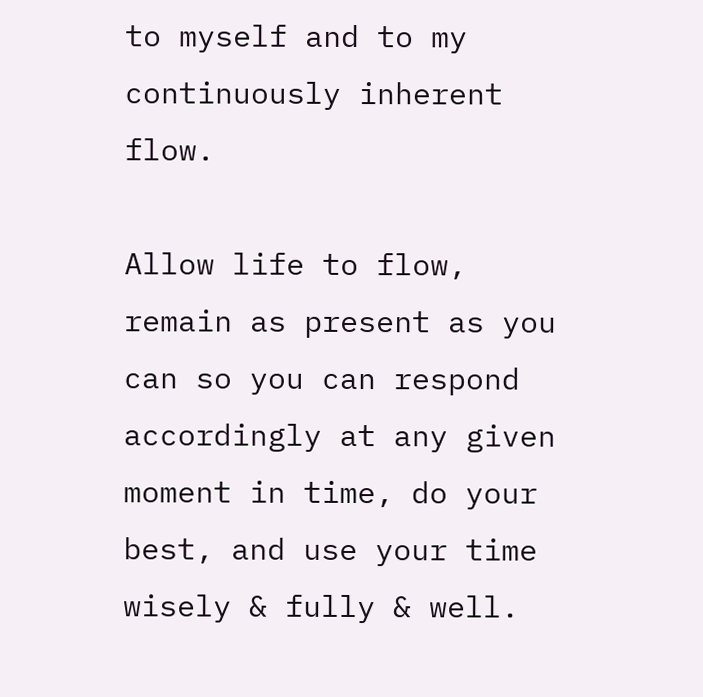to myself and to my continuously inherent flow.

Allow life to flow, remain as present as you can so you can respond accordingly at any given moment in time, do your best, and use your time wisely & fully & well.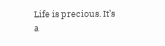Life is precious. It’s a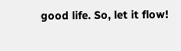good life. So, let it flow!